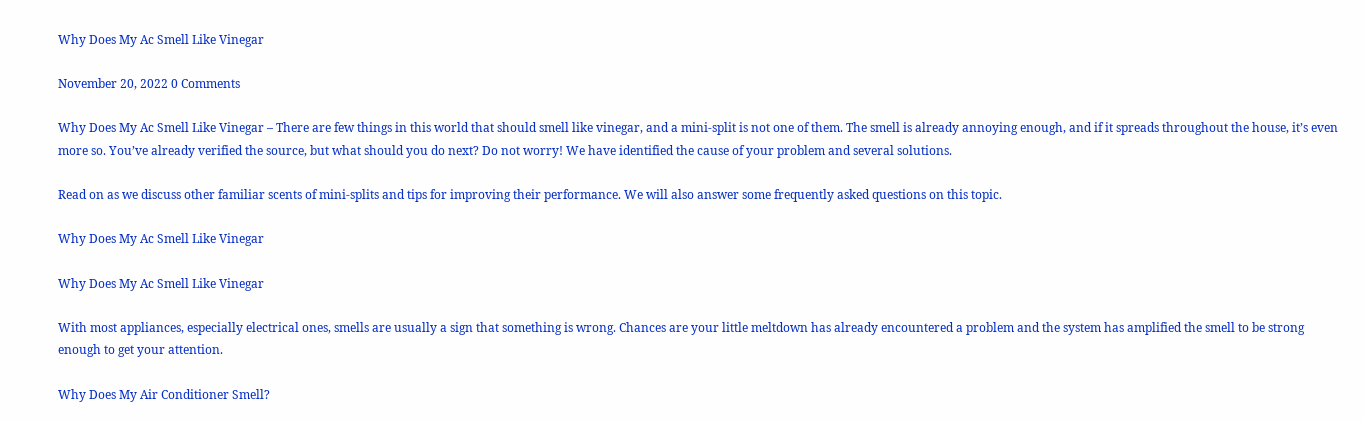Why Does My Ac Smell Like Vinegar

November 20, 2022 0 Comments

Why Does My Ac Smell Like Vinegar – There are few things in this world that should smell like vinegar, and a mini-split is not one of them. The smell is already annoying enough, and if it spreads throughout the house, it’s even more so. You’ve already verified the source, but what should you do next? Do not worry! We have identified the cause of your problem and several solutions.

Read on as we discuss other familiar scents of mini-splits and tips for improving their performance. We will also answer some frequently asked questions on this topic.

Why Does My Ac Smell Like Vinegar

Why Does My Ac Smell Like Vinegar

With most appliances, especially electrical ones, smells are usually a sign that something is wrong. Chances are your little meltdown has already encountered a problem and the system has amplified the smell to be strong enough to get your attention.

Why Does My Air Conditioner Smell?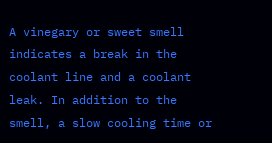A vinegary or sweet smell indicates a break in the coolant line and a coolant leak. In addition to the smell, a slow cooling time or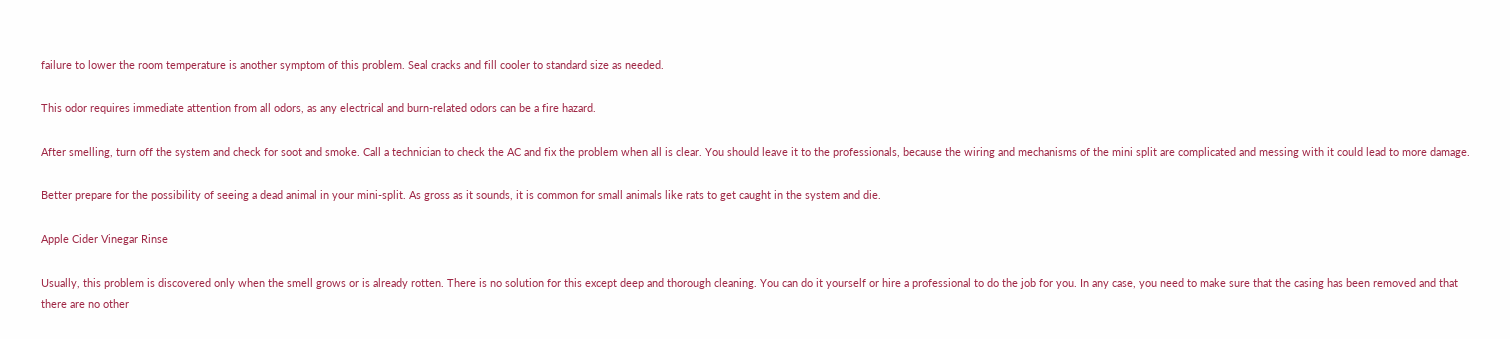failure to lower the room temperature is another symptom of this problem. Seal cracks and fill cooler to standard size as needed.

This odor requires immediate attention from all odors, as any electrical and burn-related odors can be a fire hazard.

After smelling, turn off the system and check for soot and smoke. Call a technician to check the AC and fix the problem when all is clear. You should leave it to the professionals, because the wiring and mechanisms of the mini split are complicated and messing with it could lead to more damage.

Better prepare for the possibility of seeing a dead animal in your mini-split. As gross as it sounds, it is common for small animals like rats to get caught in the system and die.

Apple Cider Vinegar Rinse

Usually, this problem is discovered only when the smell grows or is already rotten. There is no solution for this except deep and thorough cleaning. You can do it yourself or hire a professional to do the job for you. In any case, you need to make sure that the casing has been removed and that there are no other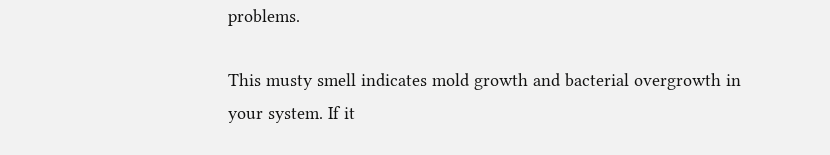problems.

This musty smell indicates mold growth and bacterial overgrowth in your system. If it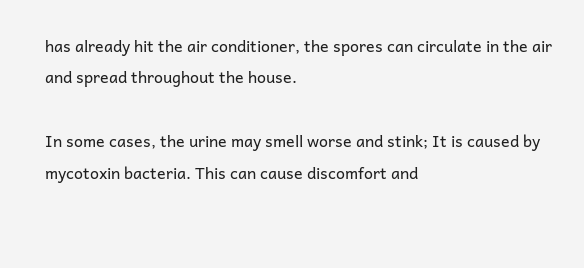has already hit the air conditioner, the spores can circulate in the air and spread throughout the house.

In some cases, the urine may smell worse and stink; It is caused by mycotoxin bacteria. This can cause discomfort and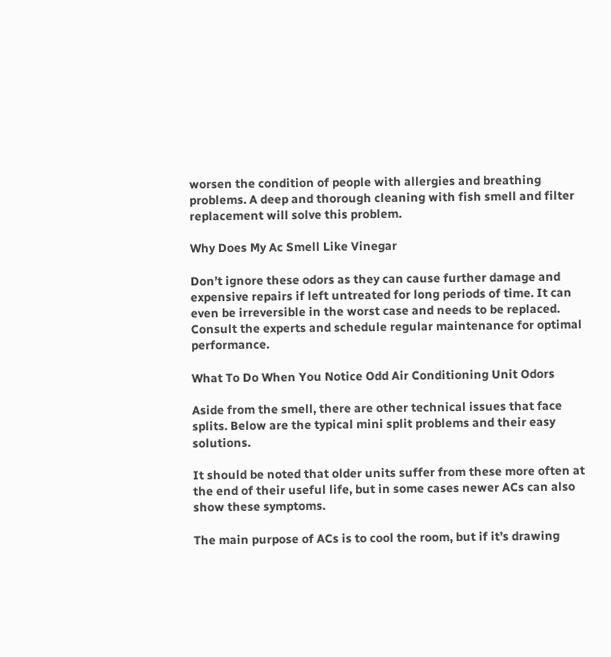worsen the condition of people with allergies and breathing problems. A deep and thorough cleaning with fish smell and filter replacement will solve this problem.

Why Does My Ac Smell Like Vinegar

Don’t ignore these odors as they can cause further damage and expensive repairs if left untreated for long periods of time. It can even be irreversible in the worst case and needs to be replaced. Consult the experts and schedule regular maintenance for optimal performance.

What To Do When You Notice Odd Air Conditioning Unit Odors

Aside from the smell, there are other technical issues that face splits. Below are the typical mini split problems and their easy solutions.

It should be noted that older units suffer from these more often at the end of their useful life, but in some cases newer ACs can also show these symptoms.

The main purpose of ACs is to cool the room, but if it’s drawing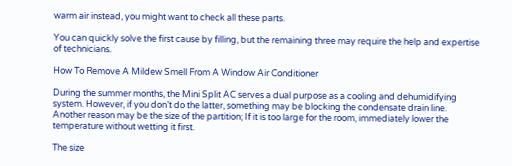warm air instead, you might want to check all these parts.

You can quickly solve the first cause by filling, but the remaining three may require the help and expertise of technicians.

How To Remove A Mildew Smell From A Window Air Conditioner

During the summer months, the Mini Split AC serves a dual purpose as a cooling and dehumidifying system. However, if you don’t do the latter, something may be blocking the condensate drain line. Another reason may be the size of the partition; If it is too large for the room, immediately lower the temperature without wetting it first.

The size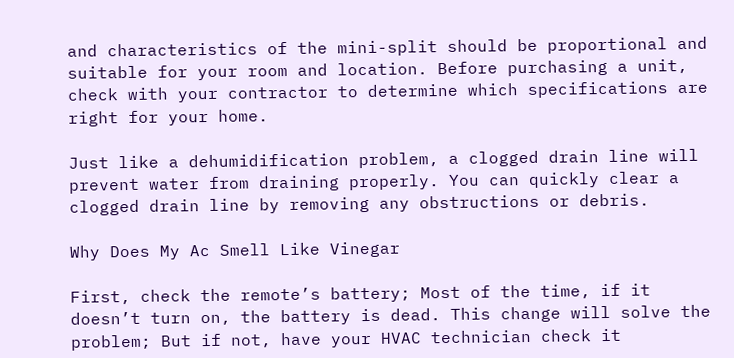and characteristics of the mini-split should be proportional and suitable for your room and location. Before purchasing a unit, check with your contractor to determine which specifications are right for your home.

Just like a dehumidification problem, a clogged drain line will prevent water from draining properly. You can quickly clear a clogged drain line by removing any obstructions or debris.

Why Does My Ac Smell Like Vinegar

First, check the remote’s battery; Most of the time, if it doesn’t turn on, the battery is dead. This change will solve the problem; But if not, have your HVAC technician check it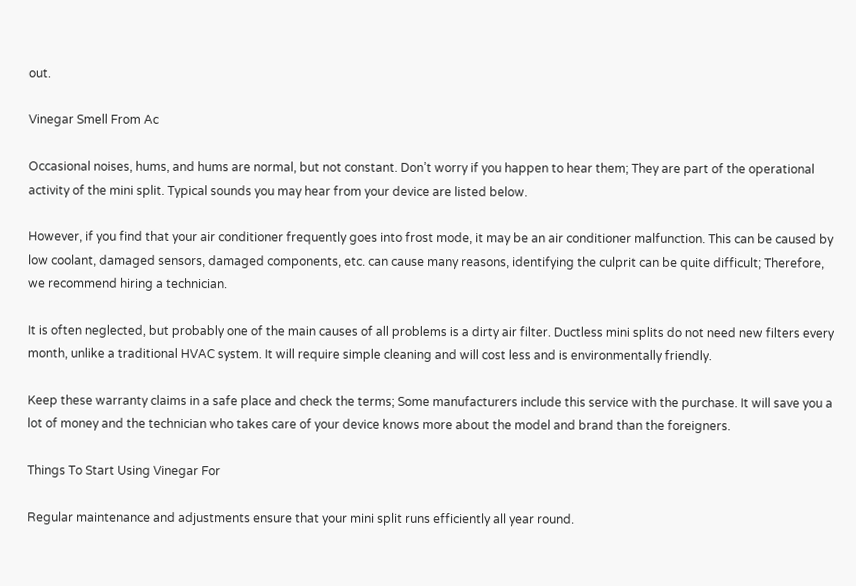out.

Vinegar Smell From Ac

Occasional noises, hums, and hums are normal, but not constant. Don’t worry if you happen to hear them; They are part of the operational activity of the mini split. Typical sounds you may hear from your device are listed below.

However, if you find that your air conditioner frequently goes into frost mode, it may be an air conditioner malfunction. This can be caused by low coolant, damaged sensors, damaged components, etc. can cause many reasons, identifying the culprit can be quite difficult; Therefore, we recommend hiring a technician.

It is often neglected, but probably one of the main causes of all problems is a dirty air filter. Ductless mini splits do not need new filters every month, unlike a traditional HVAC system. It will require simple cleaning and will cost less and is environmentally friendly.

Keep these warranty claims in a safe place and check the terms; Some manufacturers include this service with the purchase. It will save you a lot of money and the technician who takes care of your device knows more about the model and brand than the foreigners.

Things To Start Using Vinegar For

Regular maintenance and adjustments ensure that your mini split runs efficiently all year round.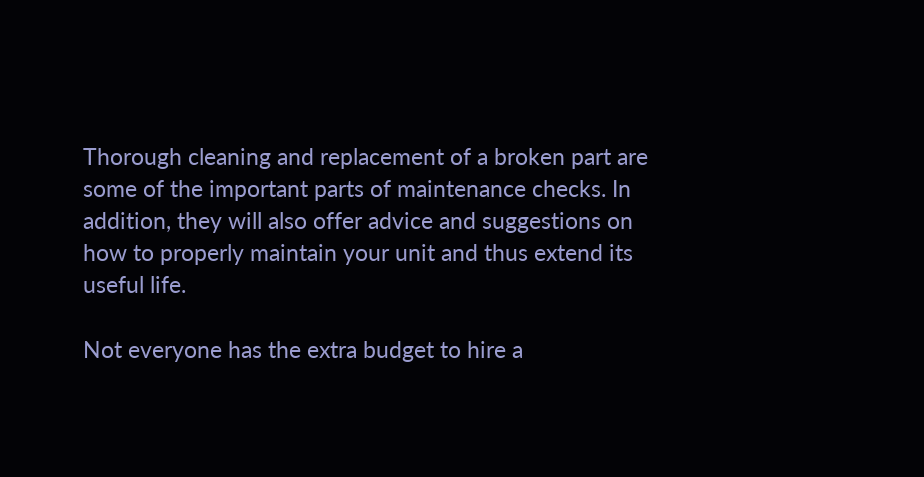Thorough cleaning and replacement of a broken part are some of the important parts of maintenance checks. In addition, they will also offer advice and suggestions on how to properly maintain your unit and thus extend its useful life.

Not everyone has the extra budget to hire a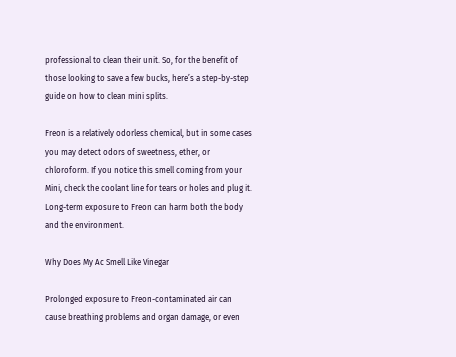professional to clean their unit. So, for the benefit of those looking to save a few bucks, here’s a step-by-step guide on how to clean mini splits.

Freon is a relatively odorless chemical, but in some cases you may detect odors of sweetness, ether, or chloroform. If you notice this smell coming from your Mini, check the coolant line for tears or holes and plug it. Long-term exposure to Freon can harm both the body and the environment.

Why Does My Ac Smell Like Vinegar

Prolonged exposure to Freon-contaminated air can cause breathing problems and organ damage, or even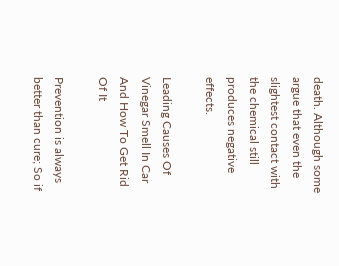death. Although some argue that even the slightest contact with the chemical still produces negative effects.

Leading Causes Of Vinegar Smell In Car And How To Get Rid Of It

Prevention is always better than cure; So if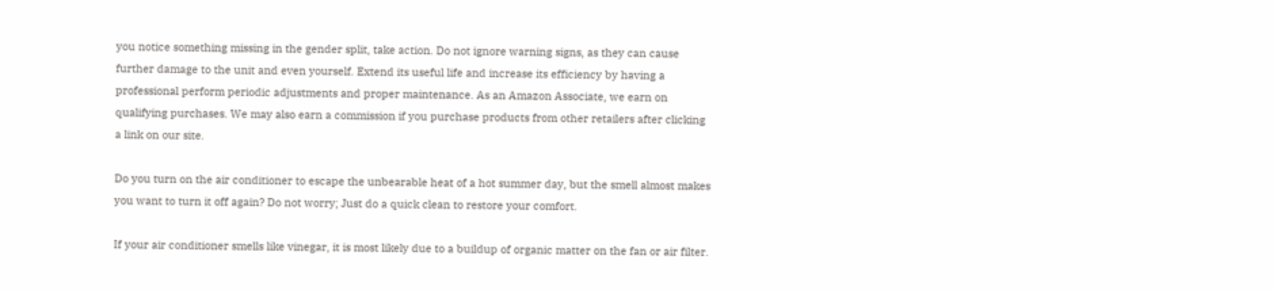you notice something missing in the gender split, take action. Do not ignore warning signs, as they can cause further damage to the unit and even yourself. Extend its useful life and increase its efficiency by having a professional perform periodic adjustments and proper maintenance. As an Amazon Associate, we earn on qualifying purchases. We may also earn a commission if you purchase products from other retailers after clicking a link on our site.

Do you turn on the air conditioner to escape the unbearable heat of a hot summer day, but the smell almost makes you want to turn it off again? Do not worry; Just do a quick clean to restore your comfort.

If your air conditioner smells like vinegar, it is most likely due to a buildup of organic matter on the fan or air filter.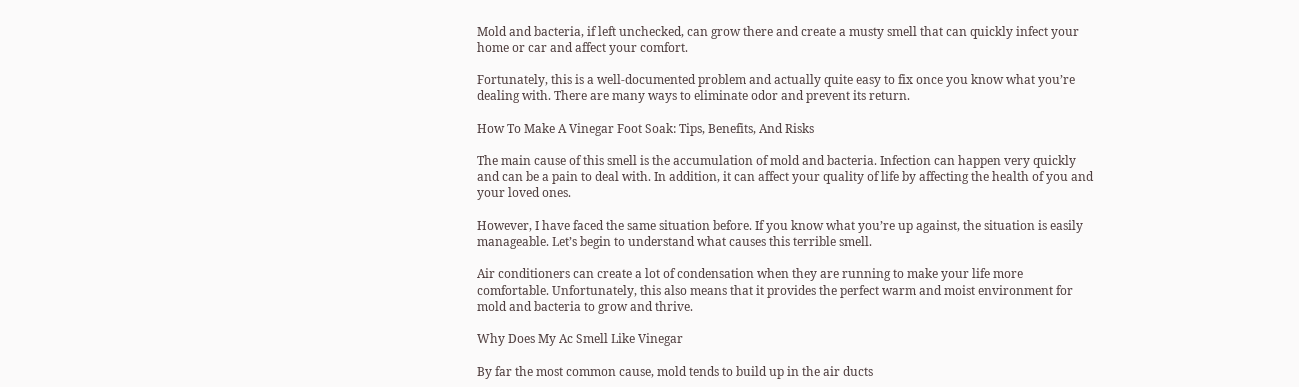Mold and bacteria, if left unchecked, can grow there and create a musty smell that can quickly infect your home or car and affect your comfort.

Fortunately, this is a well-documented problem and actually quite easy to fix once you know what you’re dealing with. There are many ways to eliminate odor and prevent its return.

How To Make A Vinegar Foot Soak: Tips, Benefits, And Risks

The main cause of this smell is the accumulation of mold and bacteria. Infection can happen very quickly and can be a pain to deal with. In addition, it can affect your quality of life by affecting the health of you and your loved ones.

However, I have faced the same situation before. If you know what you’re up against, the situation is easily manageable. Let’s begin to understand what causes this terrible smell.

Air conditioners can create a lot of condensation when they are running to make your life more comfortable. Unfortunately, this also means that it provides the perfect warm and moist environment for mold and bacteria to grow and thrive.

Why Does My Ac Smell Like Vinegar

By far the most common cause, mold tends to build up in the air ducts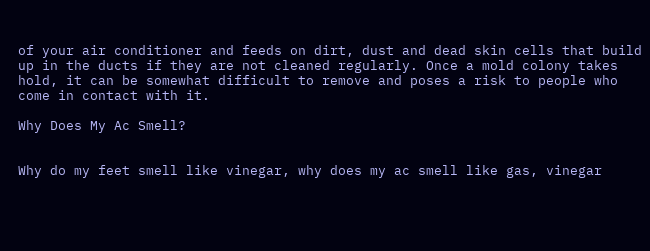of your air conditioner and feeds on dirt, dust and dead skin cells that build up in the ducts if they are not cleaned regularly. Once a mold colony takes hold, it can be somewhat difficult to remove and poses a risk to people who come in contact with it.

Why Does My Ac Smell?


Why do my feet smell like vinegar, why does my ac smell like gas, vinegar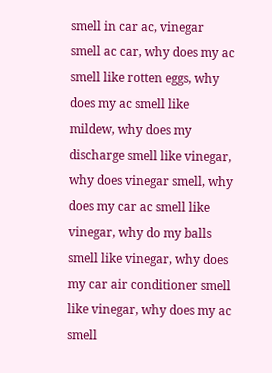smell in car ac, vinegar smell ac car, why does my ac smell like rotten eggs, why does my ac smell like mildew, why does my discharge smell like vinegar, why does vinegar smell, why does my car ac smell like vinegar, why do my balls smell like vinegar, why does my car air conditioner smell like vinegar, why does my ac smell